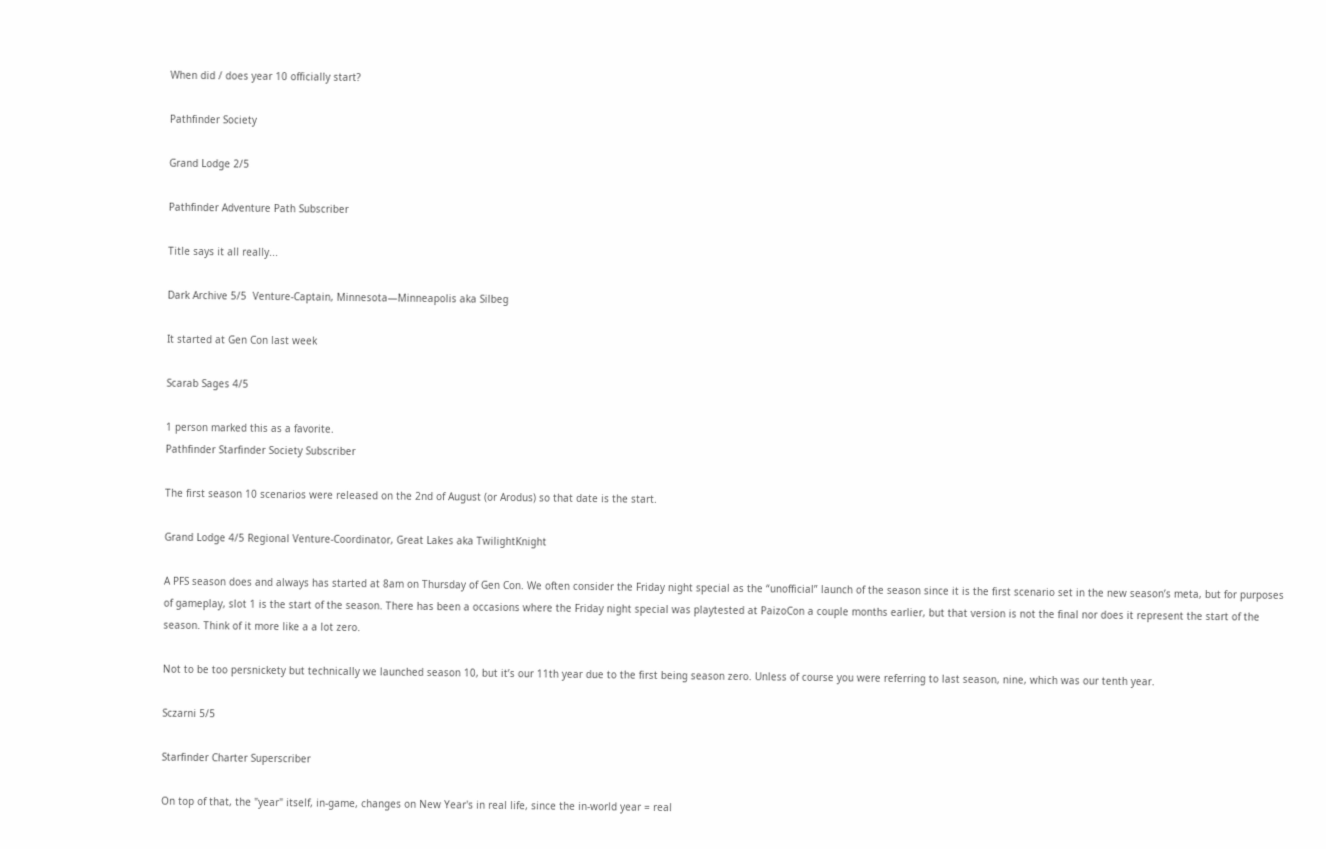When did / does year 10 officially start?

Pathfinder Society

Grand Lodge 2/5

Pathfinder Adventure Path Subscriber

Title says it all really...

Dark Archive 5/5  Venture-Captain, Minnesota—Minneapolis aka Silbeg

It started at Gen Con last week

Scarab Sages 4/5

1 person marked this as a favorite.
Pathfinder Starfinder Society Subscriber

The first season 10 scenarios were released on the 2nd of August (or Arodus) so that date is the start.

Grand Lodge 4/5 Regional Venture-Coordinator, Great Lakes aka TwilightKnight

A PFS season does and always has started at 8am on Thursday of Gen Con. We often consider the Friday night special as the “unofficial” launch of the season since it is the first scenario set in the new season’s meta, but for purposes of gameplay, slot 1 is the start of the season. There has been a occasions where the Friday night special was playtested at PaizoCon a couple months earlier, but that version is not the final nor does it represent the start of the season. Think of it more like a a lot zero.

Not to be too persnickety but technically we launched season 10, but it’s our 11th year due to the first being season zero. Unless of course you were referring to last season, nine, which was our tenth year.

Sczarni 5/5

Starfinder Charter Superscriber

On top of that, the "year" itself, in-game, changes on New Year's in real life, since the in-world year = real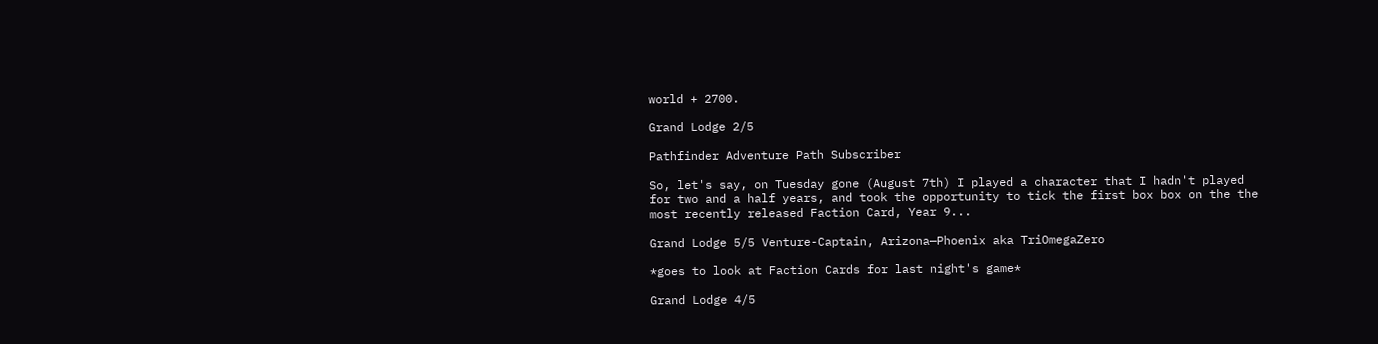world + 2700.

Grand Lodge 2/5

Pathfinder Adventure Path Subscriber

So, let's say, on Tuesday gone (August 7th) I played a character that I hadn't played for two and a half years, and took the opportunity to tick the first box box on the the most recently released Faction Card, Year 9...

Grand Lodge 5/5 Venture-Captain, Arizona—Phoenix aka TriOmegaZero

*goes to look at Faction Cards for last night's game*

Grand Lodge 4/5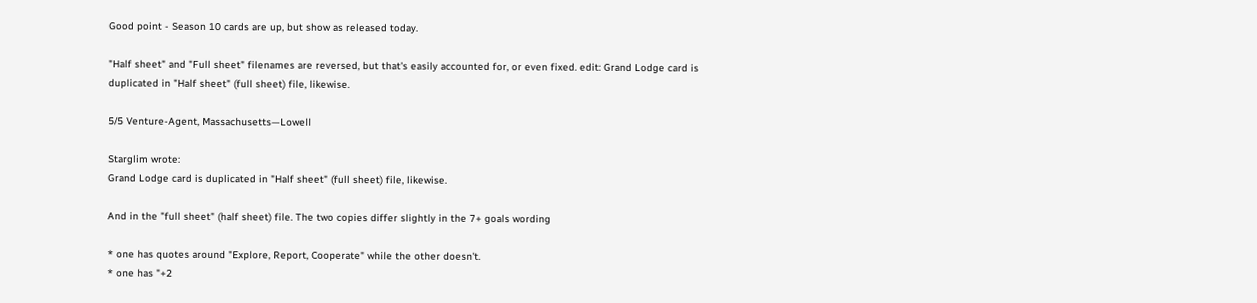Good point - Season 10 cards are up, but show as released today.

"Half sheet" and "Full sheet" filenames are reversed, but that's easily accounted for, or even fixed. edit: Grand Lodge card is duplicated in "Half sheet" (full sheet) file, likewise.

5/5 Venture-Agent, Massachusetts—Lowell

Starglim wrote:
Grand Lodge card is duplicated in "Half sheet" (full sheet) file, likewise.

And in the "full sheet" (half sheet) file. The two copies differ slightly in the 7+ goals wording

* one has quotes around "Explore, Report, Cooperate" while the other doesn't.
* one has "+2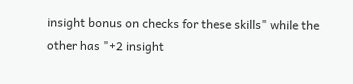insight bonus on checks for these skills" while the other has "+2 insight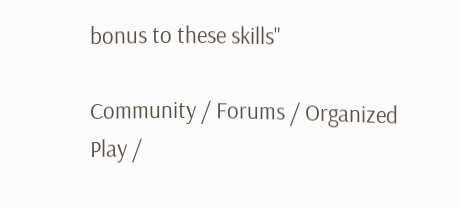bonus to these skills"

Community / Forums / Organized Play /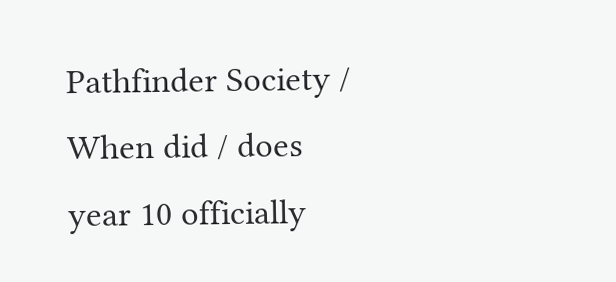Pathfinder Society / When did / does year 10 officially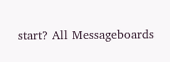start? All Messageboards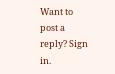Want to post a reply? Sign in.